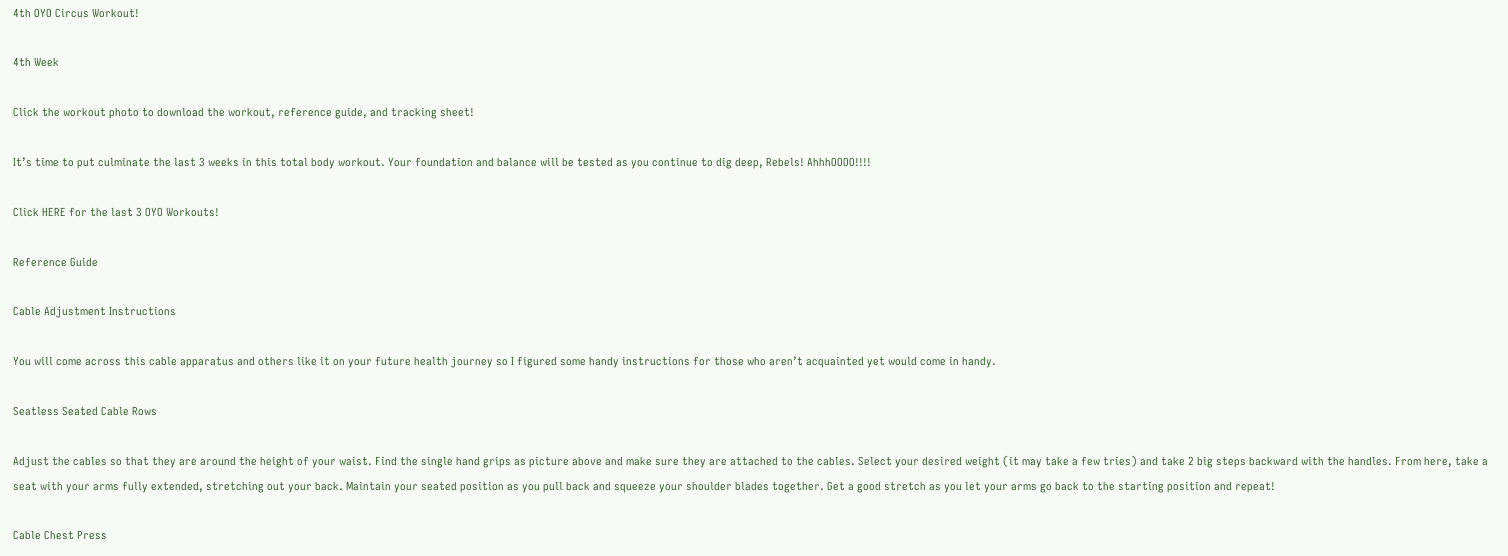4th OYO Circus Workout!

4th Week

Click the workout photo to download the workout, reference guide, and tracking sheet!

It’s time to put culminate the last 3 weeks in this total body workout. Your foundation and balance will be tested as you continue to dig deep, Rebels! AhhhOOOO!!!!

Click HERE for the last 3 OYO Workouts!

Reference Guide

Cable Adjustment Instructions

You will come across this cable apparatus and others like it on your future health journey so I figured some handy instructions for those who aren’t acquainted yet would come in handy.

Seatless Seated Cable Rows

Adjust the cables so that they are around the height of your waist. Find the single hand grips as picture above and make sure they are attached to the cables. Select your desired weight (it may take a few tries) and take 2 big steps backward with the handles. From here, take a seat with your arms fully extended, stretching out your back. Maintain your seated position as you pull back and squeeze your shoulder blades together. Get a good stretch as you let your arms go back to the starting position and repeat!

Cable Chest Press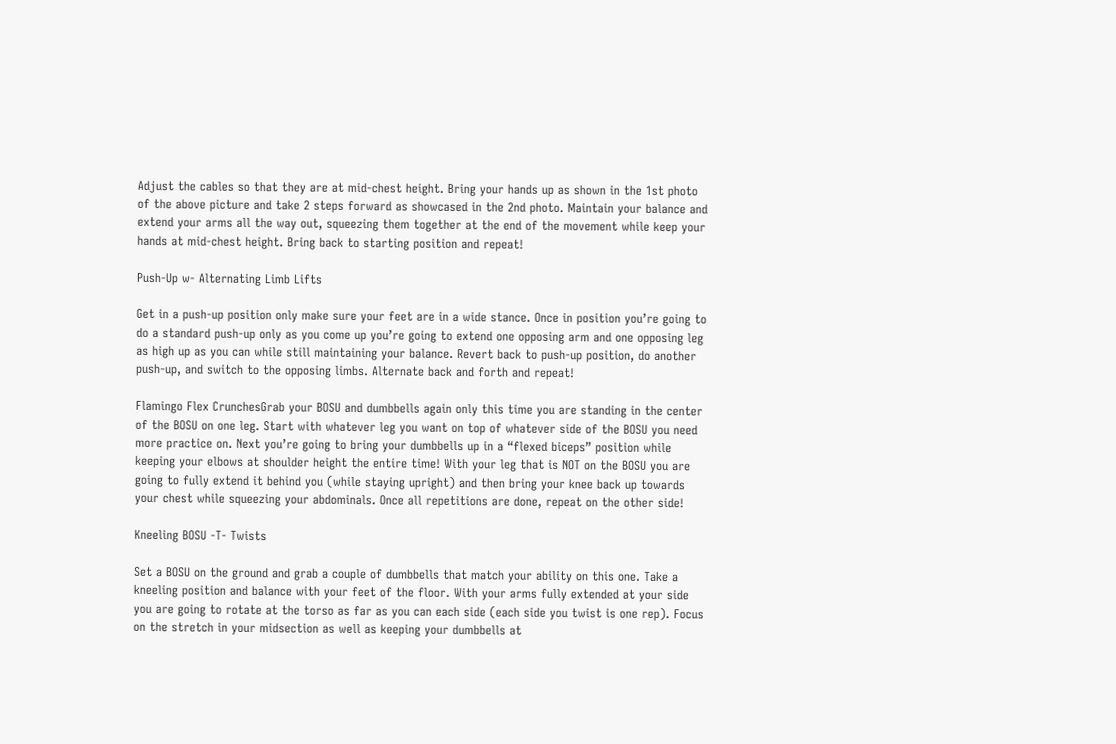Adjust the cables so that they are at mid-chest height. Bring your hands up as shown in the 1st photo of the above picture and take 2 steps forward as showcased in the 2nd photo. Maintain your balance and extend your arms all the way out, squeezing them together at the end of the movement while keep your hands at mid-chest height. Bring back to starting position and repeat!

Push-Up w- Alternating Limb Lifts

Get in a push-up position only make sure your feet are in a wide stance. Once in position you’re going to do a standard push-up only as you come up you’re going to extend one opposing arm and one opposing leg as high up as you can while still maintaining your balance. Revert back to push-up position, do another push-up, and switch to the opposing limbs. Alternate back and forth and repeat!

Flamingo Flex CrunchesGrab your BOSU and dumbbells again only this time you are standing in the center of the BOSU on one leg. Start with whatever leg you want on top of whatever side of the BOSU you need more practice on. Next you’re going to bring your dumbbells up in a “flexed biceps” position while keeping your elbows at shoulder height the entire time! With your leg that is NOT on the BOSU you are going to fully extend it behind you (while staying upright) and then bring your knee back up towards your chest while squeezing your abdominals. Once all repetitions are done, repeat on the other side!

Kneeling BOSU -T- Twists

Set a BOSU on the ground and grab a couple of dumbbells that match your ability on this one. Take a kneeling position and balance with your feet of the floor. With your arms fully extended at your side you are going to rotate at the torso as far as you can each side (each side you twist is one rep). Focus on the stretch in your midsection as well as keeping your dumbbells at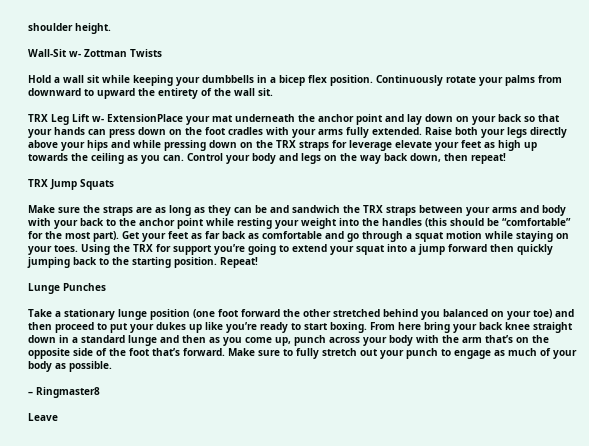shoulder height.

Wall-Sit w- Zottman Twists

Hold a wall sit while keeping your dumbbells in a bicep flex position. Continuously rotate your palms from downward to upward the entirety of the wall sit.

TRX Leg Lift w- ExtensionPlace your mat underneath the anchor point and lay down on your back so that your hands can press down on the foot cradles with your arms fully extended. Raise both your legs directly above your hips and while pressing down on the TRX straps for leverage elevate your feet as high up towards the ceiling as you can. Control your body and legs on the way back down, then repeat!

TRX Jump Squats

Make sure the straps are as long as they can be and sandwich the TRX straps between your arms and body with your back to the anchor point while resting your weight into the handles (this should be “comfortable” for the most part). Get your feet as far back as comfortable and go through a squat motion while staying on your toes. Using the TRX for support you’re going to extend your squat into a jump forward then quickly jumping back to the starting position. Repeat!

Lunge Punches

Take a stationary lunge position (one foot forward the other stretched behind you balanced on your toe) and then proceed to put your dukes up like you’re ready to start boxing. From here bring your back knee straight down in a standard lunge and then as you come up, punch across your body with the arm that’s on the opposite side of the foot that’s forward. Make sure to fully stretch out your punch to engage as much of your body as possible.

– Ringmaster8

Leave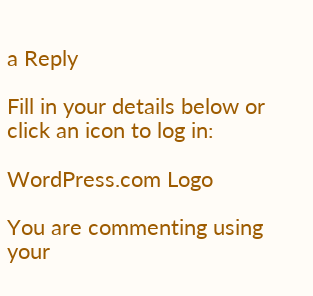a Reply

Fill in your details below or click an icon to log in:

WordPress.com Logo

You are commenting using your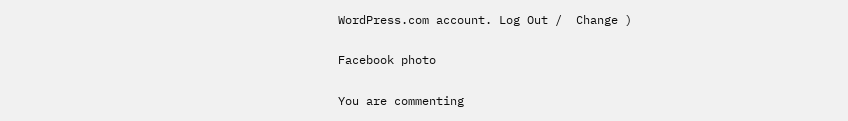WordPress.com account. Log Out /  Change )

Facebook photo

You are commenting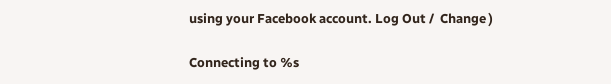using your Facebook account. Log Out /  Change )

Connecting to %s